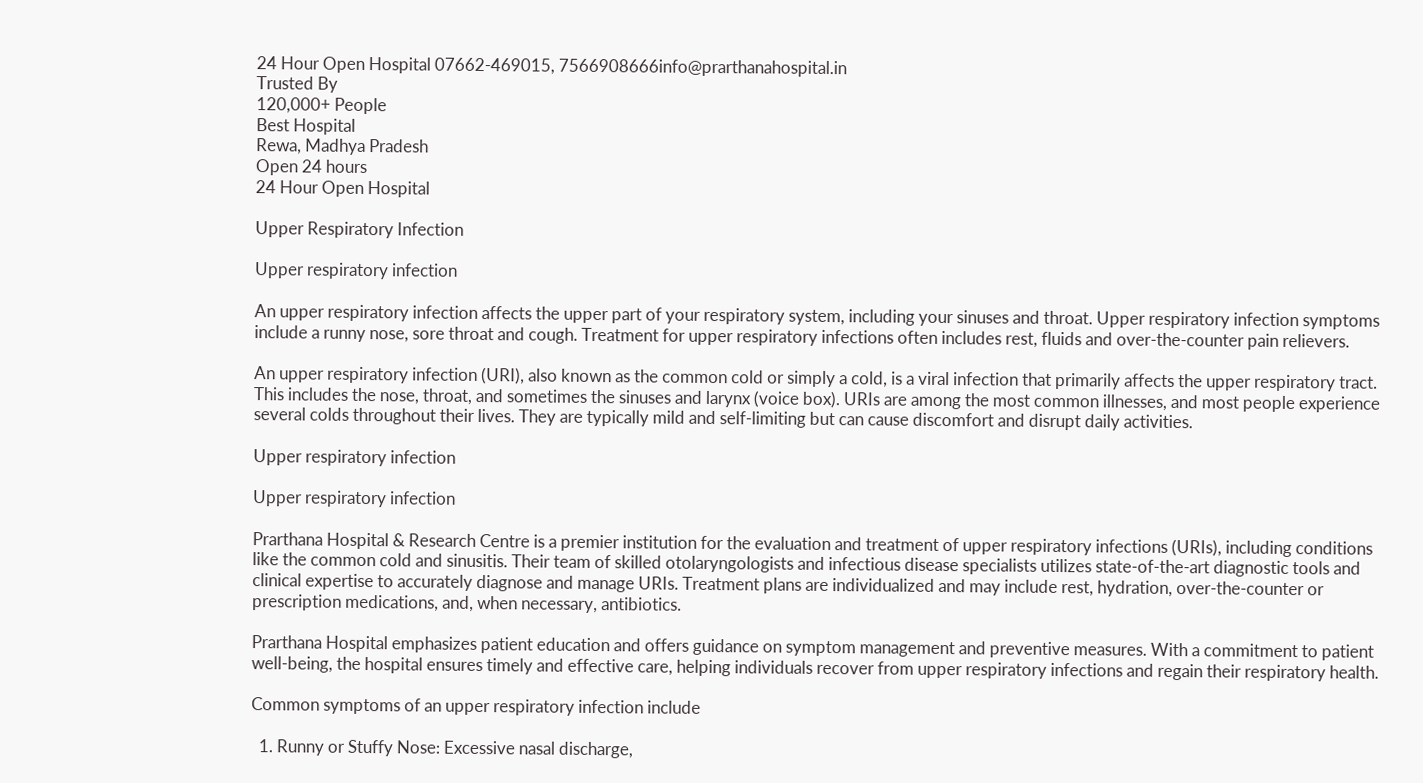24 Hour Open Hospital 07662-469015, 7566908666info@prarthanahospital.in
Trusted By
120,000+ People
Best Hospital
Rewa, Madhya Pradesh
Open 24 hours
24 Hour Open Hospital

Upper Respiratory Infection

Upper respiratory infection

An upper respiratory infection affects the upper part of your respiratory system, including your sinuses and throat. Upper respiratory infection symptoms include a runny nose, sore throat and cough. Treatment for upper respiratory infections often includes rest, fluids and over-the-counter pain relievers.

An upper respiratory infection (URI), also known as the common cold or simply a cold, is a viral infection that primarily affects the upper respiratory tract. This includes the nose, throat, and sometimes the sinuses and larynx (voice box). URIs are among the most common illnesses, and most people experience several colds throughout their lives. They are typically mild and self-limiting but can cause discomfort and disrupt daily activities.

Upper respiratory infection

Upper respiratory infection

Prarthana Hospital & Research Centre is a premier institution for the evaluation and treatment of upper respiratory infections (URIs), including conditions like the common cold and sinusitis. Their team of skilled otolaryngologists and infectious disease specialists utilizes state-of-the-art diagnostic tools and clinical expertise to accurately diagnose and manage URIs. Treatment plans are individualized and may include rest, hydration, over-the-counter or prescription medications, and, when necessary, antibiotics.

Prarthana Hospital emphasizes patient education and offers guidance on symptom management and preventive measures. With a commitment to patient well-being, the hospital ensures timely and effective care, helping individuals recover from upper respiratory infections and regain their respiratory health.

Common symptoms of an upper respiratory infection include

  1. Runny or Stuffy Nose: Excessive nasal discharge,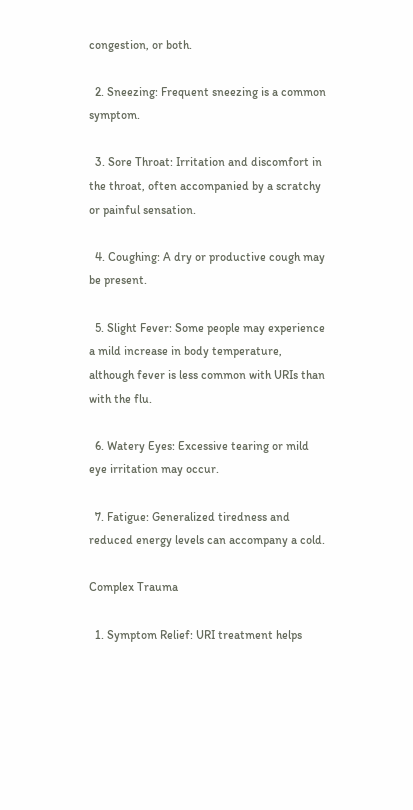congestion, or both.

  2. Sneezing: Frequent sneezing is a common symptom.

  3. Sore Throat: Irritation and discomfort in the throat, often accompanied by a scratchy or painful sensation.

  4. Coughing: A dry or productive cough may be present.

  5. Slight Fever: Some people may experience a mild increase in body temperature, although fever is less common with URIs than with the flu.

  6. Watery Eyes: Excessive tearing or mild eye irritation may occur.

  7. Fatigue: Generalized tiredness and reduced energy levels can accompany a cold.

Complex Trauma

  1. Symptom Relief: URI treatment helps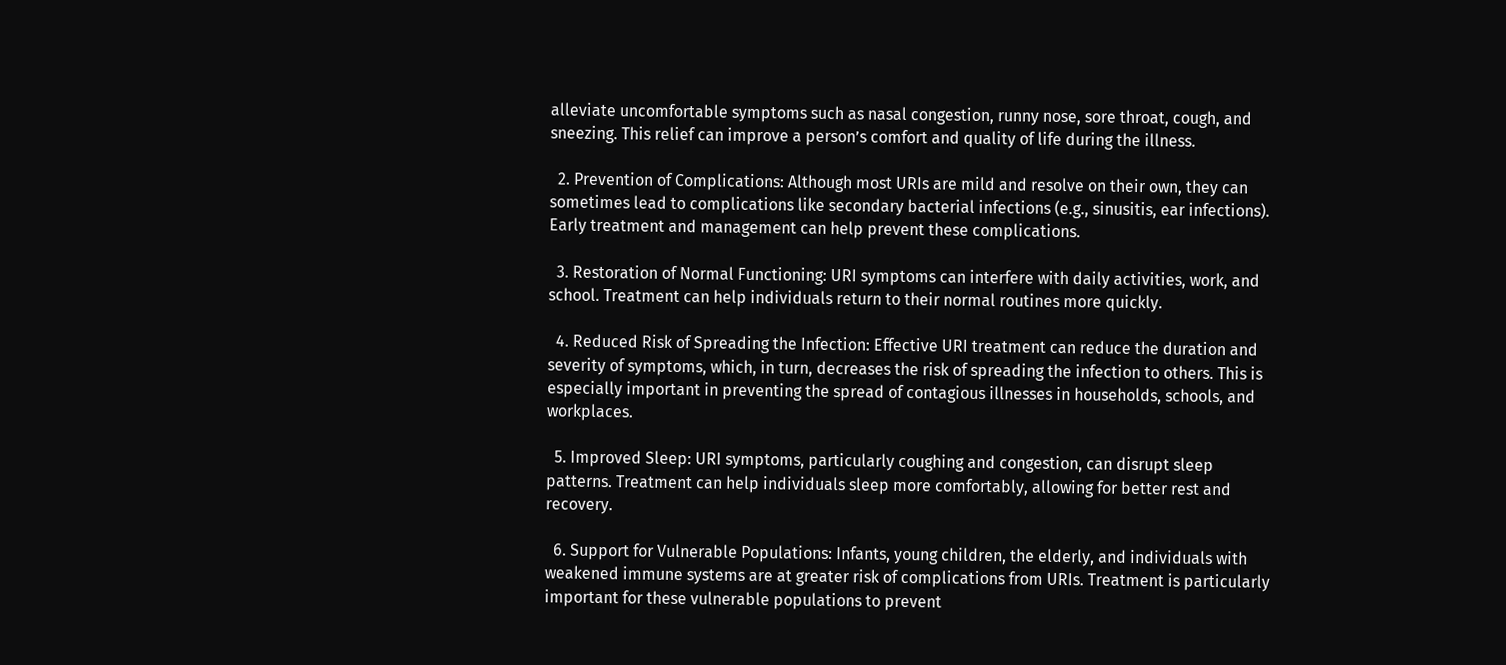alleviate uncomfortable symptoms such as nasal congestion, runny nose, sore throat, cough, and sneezing. This relief can improve a person’s comfort and quality of life during the illness.

  2. Prevention of Complications: Although most URIs are mild and resolve on their own, they can sometimes lead to complications like secondary bacterial infections (e.g., sinusitis, ear infections). Early treatment and management can help prevent these complications.

  3. Restoration of Normal Functioning: URI symptoms can interfere with daily activities, work, and school. Treatment can help individuals return to their normal routines more quickly.

  4. Reduced Risk of Spreading the Infection: Effective URI treatment can reduce the duration and severity of symptoms, which, in turn, decreases the risk of spreading the infection to others. This is especially important in preventing the spread of contagious illnesses in households, schools, and workplaces.

  5. Improved Sleep: URI symptoms, particularly coughing and congestion, can disrupt sleep patterns. Treatment can help individuals sleep more comfortably, allowing for better rest and recovery.

  6. Support for Vulnerable Populations: Infants, young children, the elderly, and individuals with weakened immune systems are at greater risk of complications from URIs. Treatment is particularly important for these vulnerable populations to prevent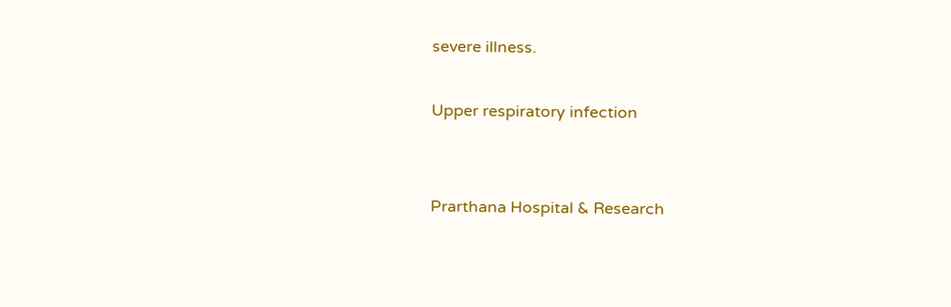severe illness.

Upper respiratory infection


Prarthana Hospital & Research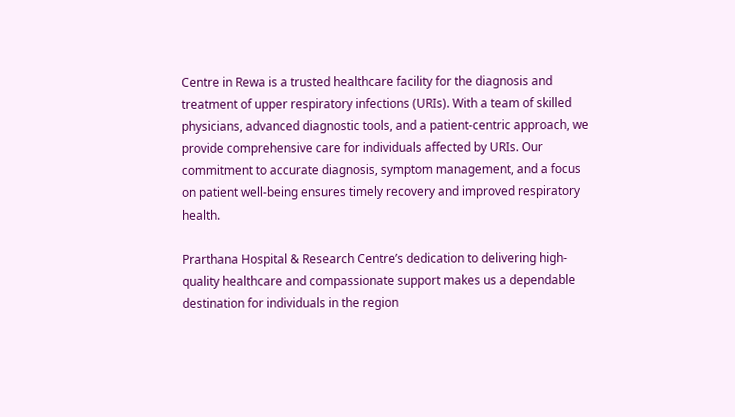Centre in Rewa is a trusted healthcare facility for the diagnosis and treatment of upper respiratory infections (URIs). With a team of skilled physicians, advanced diagnostic tools, and a patient-centric approach, we provide comprehensive care for individuals affected by URIs. Our commitment to accurate diagnosis, symptom management, and a focus on patient well-being ensures timely recovery and improved respiratory health.

Prarthana Hospital & Research Centre’s dedication to delivering high-quality healthcare and compassionate support makes us a dependable destination for individuals in the region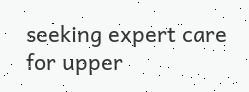seeking expert care for upper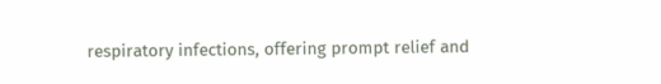respiratory infections, offering prompt relief and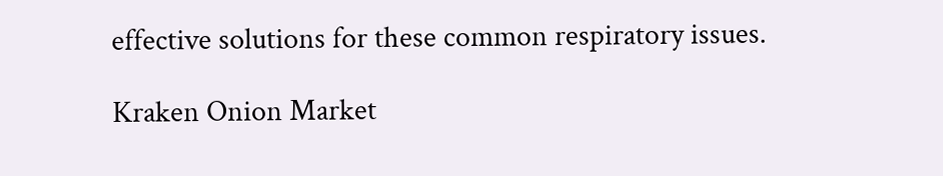effective solutions for these common respiratory issues.

Kraken Onion Market